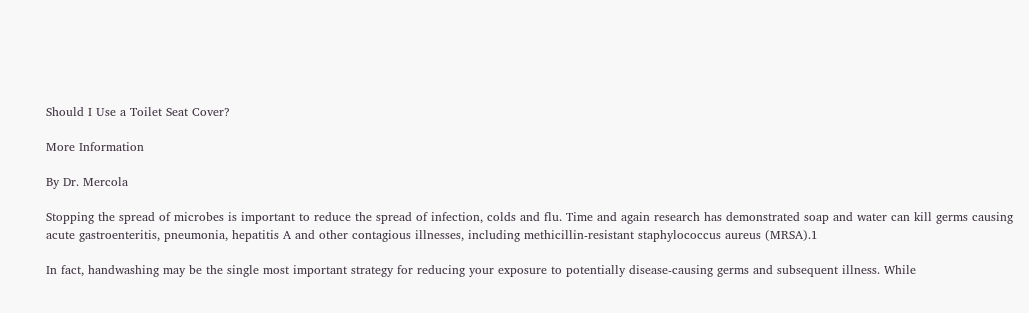Should I Use a Toilet Seat Cover?

More Information

By Dr. Mercola

Stopping the spread of microbes is important to reduce the spread of infection, colds and flu. Time and again research has demonstrated soap and water can kill germs causing acute gastroenteritis, pneumonia, hepatitis A and other contagious illnesses, including methicillin-resistant staphylococcus aureus (MRSA).1

In fact, handwashing may be the single most important strategy for reducing your exposure to potentially disease-causing germs and subsequent illness. While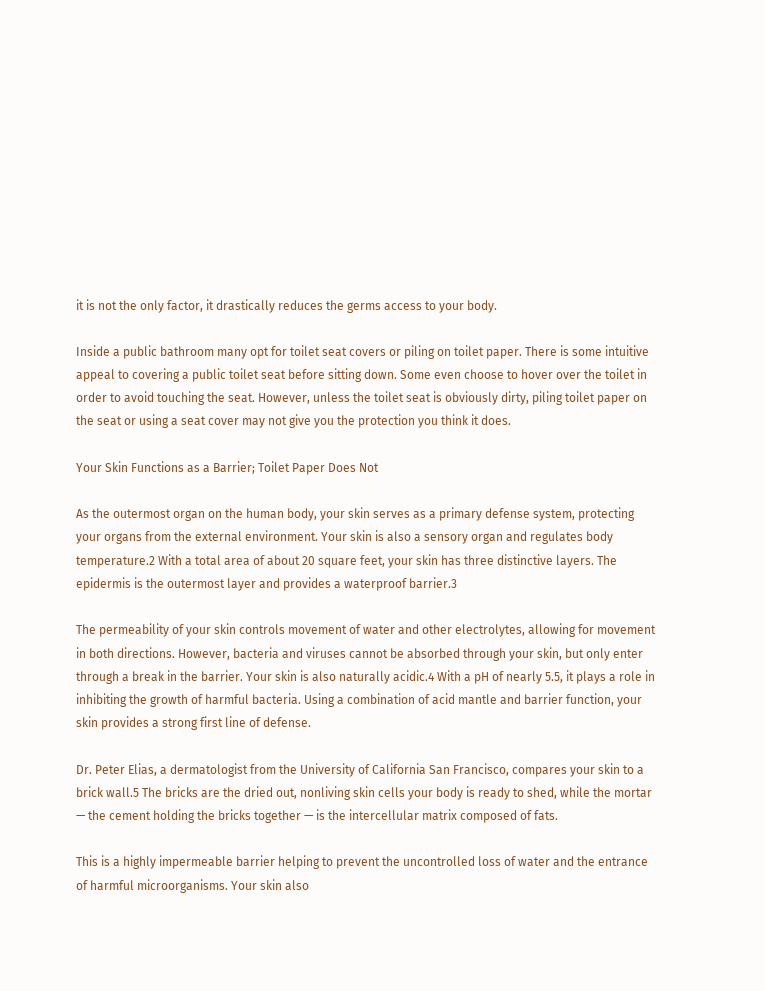it is not the only factor, it drastically reduces the germs access to your body.

Inside a public bathroom many opt for toilet seat covers or piling on toilet paper. There is some intuitive appeal to covering a public toilet seat before sitting down. Some even choose to hover over the toilet in order to avoid touching the seat. However, unless the toilet seat is obviously dirty, piling toilet paper on the seat or using a seat cover may not give you the protection you think it does.

Your Skin Functions as a Barrier; Toilet Paper Does Not

As the outermost organ on the human body, your skin serves as a primary defense system, protecting your organs from the external environment. Your skin is also a sensory organ and regulates body temperature.2 With a total area of about 20 square feet, your skin has three distinctive layers. The epidermis is the outermost layer and provides a waterproof barrier.3

The permeability of your skin controls movement of water and other electrolytes, allowing for movement in both directions. However, bacteria and viruses cannot be absorbed through your skin, but only enter through a break in the barrier. Your skin is also naturally acidic.4 With a pH of nearly 5.5, it plays a role in inhibiting the growth of harmful bacteria. Using a combination of acid mantle and barrier function, your skin provides a strong first line of defense.

Dr. Peter Elias, a dermatologist from the University of California San Francisco, compares your skin to a brick wall.5 The bricks are the dried out, nonliving skin cells your body is ready to shed, while the mortar — the cement holding the bricks together — is the intercellular matrix composed of fats.

This is a highly impermeable barrier helping to prevent the uncontrolled loss of water and the entrance of harmful microorganisms. Your skin also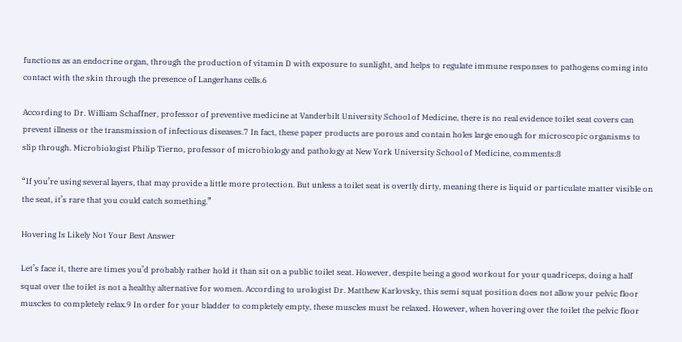functions as an endocrine organ, through the production of vitamin D with exposure to sunlight, and helps to regulate immune responses to pathogens coming into contact with the skin through the presence of Langerhans cells.6

According to Dr. William Schaffner, professor of preventive medicine at Vanderbilt University School of Medicine, there is no real evidence toilet seat covers can prevent illness or the transmission of infectious diseases.7 In fact, these paper products are porous and contain holes large enough for microscopic organisms to slip through. Microbiologist Philip Tierno, professor of microbiology and pathology at New York University School of Medicine, comments:8

“If you’re using several layers, that may provide a little more protection. But unless a toilet seat is overtly dirty, meaning there is liquid or particulate matter visible on the seat, it’s rare that you could catch something.”

Hovering Is Likely Not Your Best Answer

Let’s face it, there are times you’d probably rather hold it than sit on a public toilet seat. However, despite being a good workout for your quadriceps, doing a half squat over the toilet is not a healthy alternative for women. According to urologist Dr. Matthew Karlovsky, this semi squat position does not allow your pelvic floor muscles to completely relax.9 In order for your bladder to completely empty, these muscles must be relaxed. However, when hovering over the toilet the pelvic floor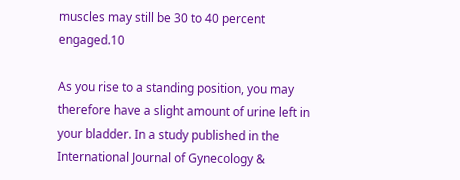muscles may still be 30 to 40 percent engaged.10

As you rise to a standing position, you may therefore have a slight amount of urine left in your bladder. In a study published in the International Journal of Gynecology &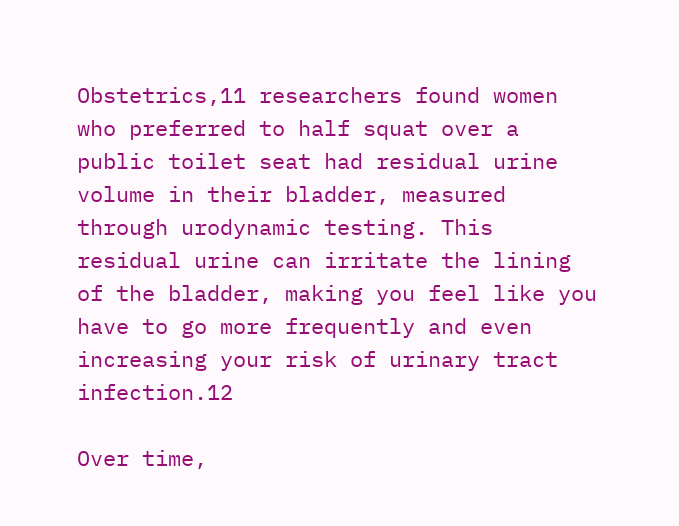Obstetrics,11 researchers found women who preferred to half squat over a public toilet seat had residual urine volume in their bladder, measured through urodynamic testing. This residual urine can irritate the lining of the bladder, making you feel like you have to go more frequently and even increasing your risk of urinary tract infection.12

Over time,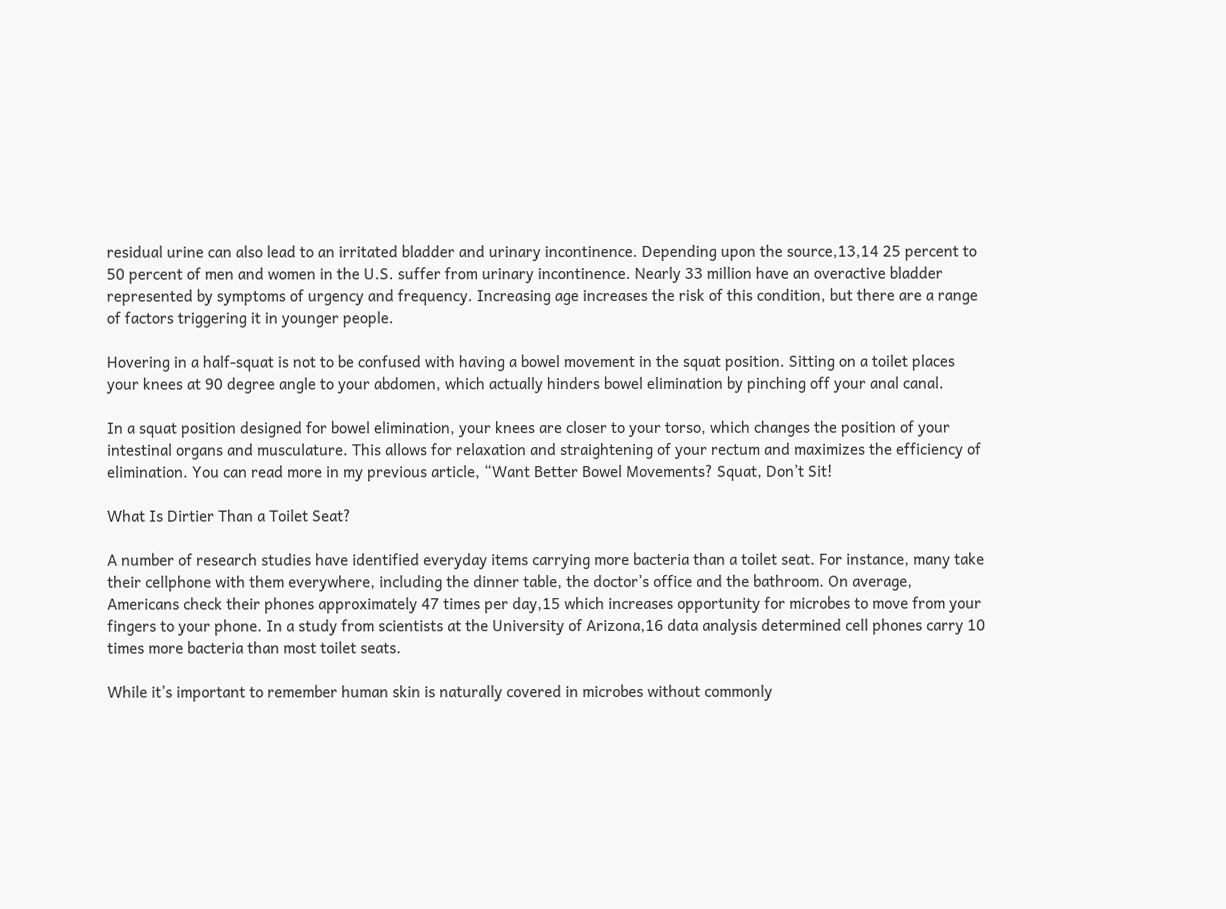residual urine can also lead to an irritated bladder and urinary incontinence. Depending upon the source,13,14 25 percent to 50 percent of men and women in the U.S. suffer from urinary incontinence. Nearly 33 million have an overactive bladder represented by symptoms of urgency and frequency. Increasing age increases the risk of this condition, but there are a range of factors triggering it in younger people.

Hovering in a half-squat is not to be confused with having a bowel movement in the squat position. Sitting on a toilet places your knees at 90 degree angle to your abdomen, which actually hinders bowel elimination by pinching off your anal canal.

In a squat position designed for bowel elimination, your knees are closer to your torso, which changes the position of your intestinal organs and musculature. This allows for relaxation and straightening of your rectum and maximizes the efficiency of elimination. You can read more in my previous article, “Want Better Bowel Movements? Squat, Don’t Sit!

What Is Dirtier Than a Toilet Seat?

A number of research studies have identified everyday items carrying more bacteria than a toilet seat. For instance, many take their cellphone with them everywhere, including the dinner table, the doctor’s office and the bathroom. On average, Americans check their phones approximately 47 times per day,15 which increases opportunity for microbes to move from your fingers to your phone. In a study from scientists at the University of Arizona,16 data analysis determined cell phones carry 10 times more bacteria than most toilet seats.

While it’s important to remember human skin is naturally covered in microbes without commonly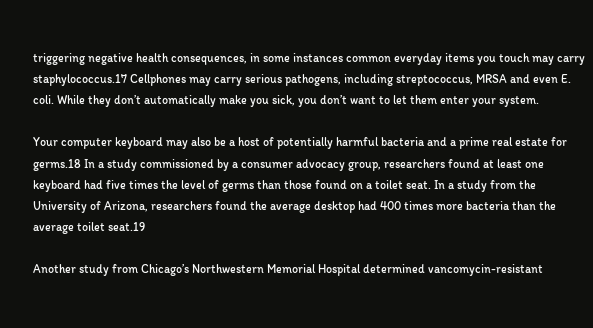triggering negative health consequences, in some instances common everyday items you touch may carry staphylococcus.17 Cellphones may carry serious pathogens, including streptococcus, MRSA and even E. coli. While they don’t automatically make you sick, you don’t want to let them enter your system.

Your computer keyboard may also be a host of potentially harmful bacteria and a prime real estate for germs.18 In a study commissioned by a consumer advocacy group, researchers found at least one keyboard had five times the level of germs than those found on a toilet seat. In a study from the University of Arizona, researchers found the average desktop had 400 times more bacteria than the average toilet seat.19

Another study from Chicago’s Northwestern Memorial Hospital determined vancomycin-resistant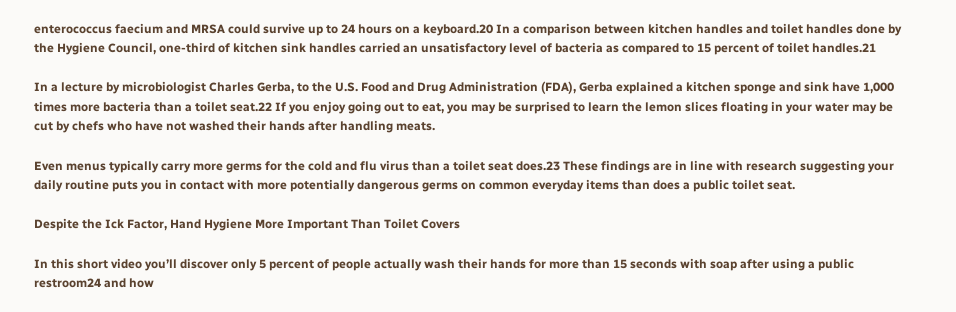enterococcus faecium and MRSA could survive up to 24 hours on a keyboard.20 In a comparison between kitchen handles and toilet handles done by the Hygiene Council, one-third of kitchen sink handles carried an unsatisfactory level of bacteria as compared to 15 percent of toilet handles.21

In a lecture by microbiologist Charles Gerba, to the U.S. Food and Drug Administration (FDA), Gerba explained a kitchen sponge and sink have 1,000 times more bacteria than a toilet seat.22 If you enjoy going out to eat, you may be surprised to learn the lemon slices floating in your water may be cut by chefs who have not washed their hands after handling meats.

Even menus typically carry more germs for the cold and flu virus than a toilet seat does.23 These findings are in line with research suggesting your daily routine puts you in contact with more potentially dangerous germs on common everyday items than does a public toilet seat.

Despite the Ick Factor, Hand Hygiene More Important Than Toilet Covers

In this short video you’ll discover only 5 percent of people actually wash their hands for more than 15 seconds with soap after using a public restroom24 and how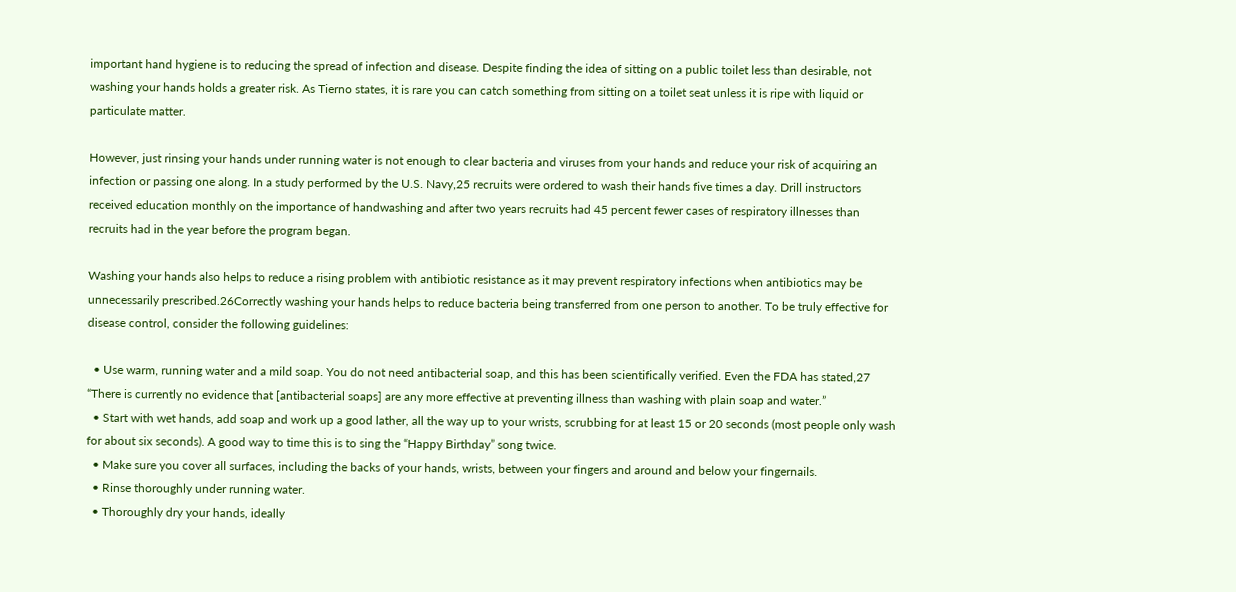important hand hygiene is to reducing the spread of infection and disease. Despite finding the idea of sitting on a public toilet less than desirable, not washing your hands holds a greater risk. As Tierno states, it is rare you can catch something from sitting on a toilet seat unless it is ripe with liquid or particulate matter.

However, just rinsing your hands under running water is not enough to clear bacteria and viruses from your hands and reduce your risk of acquiring an infection or passing one along. In a study performed by the U.S. Navy,25 recruits were ordered to wash their hands five times a day. Drill instructors received education monthly on the importance of handwashing and after two years recruits had 45 percent fewer cases of respiratory illnesses than recruits had in the year before the program began.

Washing your hands also helps to reduce a rising problem with antibiotic resistance as it may prevent respiratory infections when antibiotics may be unnecessarily prescribed.26Correctly washing your hands helps to reduce bacteria being transferred from one person to another. To be truly effective for disease control, consider the following guidelines:

  • Use warm, running water and a mild soap. You do not need antibacterial soap, and this has been scientifically verified. Even the FDA has stated,27 “There is currently no evidence that [antibacterial soaps] are any more effective at preventing illness than washing with plain soap and water.”
  • Start with wet hands, add soap and work up a good lather, all the way up to your wrists, scrubbing for at least 15 or 20 seconds (most people only wash for about six seconds). A good way to time this is to sing the “Happy Birthday” song twice.
  • Make sure you cover all surfaces, including the backs of your hands, wrists, between your fingers and around and below your fingernails.
  • Rinse thoroughly under running water.
  • Thoroughly dry your hands, ideally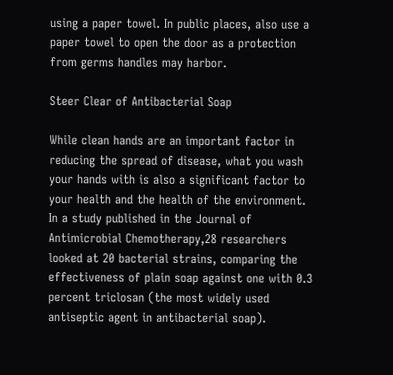using a paper towel. In public places, also use a paper towel to open the door as a protection from germs handles may harbor.

Steer Clear of Antibacterial Soap

While clean hands are an important factor in reducing the spread of disease, what you wash your hands with is also a significant factor to your health and the health of the environment. In a study published in the Journal of Antimicrobial Chemotherapy,28 researchers looked at 20 bacterial strains, comparing the effectiveness of plain soap against one with 0.3 percent triclosan (the most widely used antiseptic agent in antibacterial soap).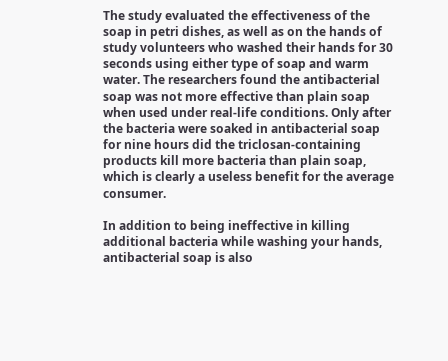The study evaluated the effectiveness of the soap in petri dishes, as well as on the hands of study volunteers who washed their hands for 30 seconds using either type of soap and warm water. The researchers found the antibacterial soap was not more effective than plain soap when used under real-life conditions. Only after the bacteria were soaked in antibacterial soap for nine hours did the triclosan-containing products kill more bacteria than plain soap, which is clearly a useless benefit for the average consumer.

In addition to being ineffective in killing additional bacteria while washing your hands, antibacterial soap is also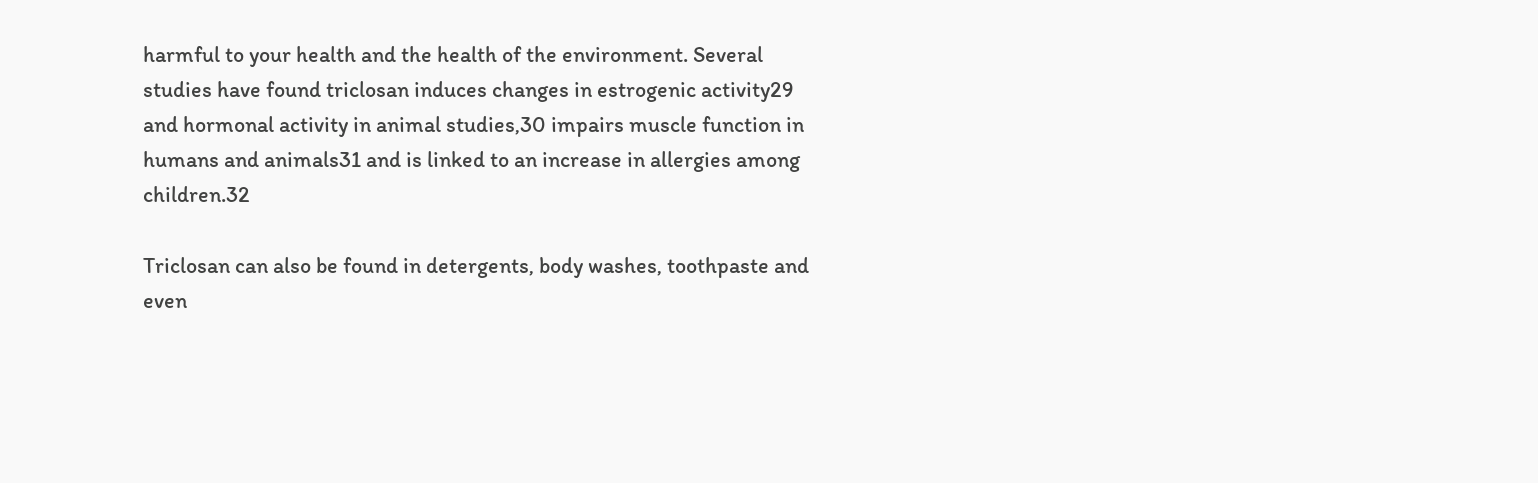harmful to your health and the health of the environment. Several studies have found triclosan induces changes in estrogenic activity29 and hormonal activity in animal studies,30 impairs muscle function in humans and animals31 and is linked to an increase in allergies among children.32

Triclosan can also be found in detergents, body washes, toothpaste and even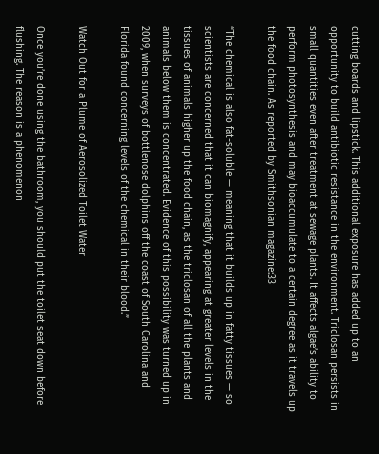cutting boards and lipstick. This additional exposure has added up to an opportunity to build antibiotic resistance in the environment. Triclosan persists in small quantities even after treatment at sewage plants. It affects algae’s ability to perform photosynthesis and may bioaccumulate to a certain degree as it travels up the food chain. As reported by Smithsonian magazine:33

“The chemical is also fat-soluble — meaning that it builds up in fatty tissues — so scientists are concerned that it can biomagnify, appearing at greater levels in the tissues of animals higher up the food chain, as the triclosan of all the plants and animals below them is concentrated. Evidence of this possibility was turned up in 2009, when surveys of bottlenose dolphins off the coast of South Carolina and Florida found concerning levels of the chemical in their blood.”

Watch Out for a Plume of Aerosolized Toilet Water

Once you’re done using the bathroom, you should put the toilet seat down before flushing. The reason is a phenomenon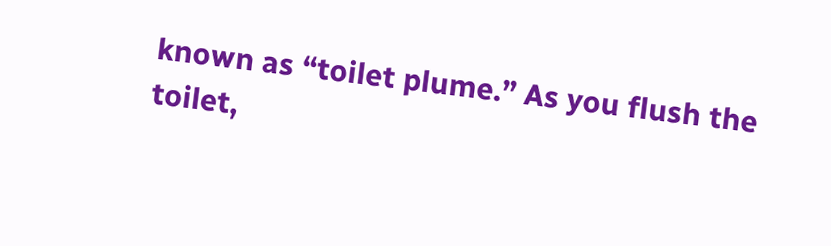known as “toilet plume.” As you flush the toilet,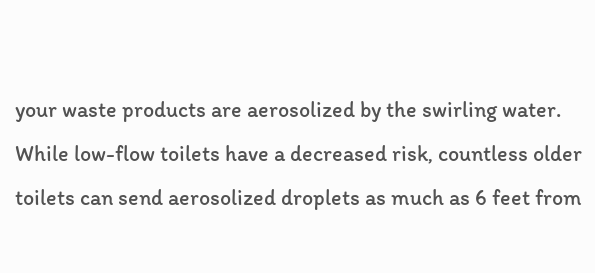your waste products are aerosolized by the swirling water. While low-flow toilets have a decreased risk, countless older toilets can send aerosolized droplets as much as 6 feet from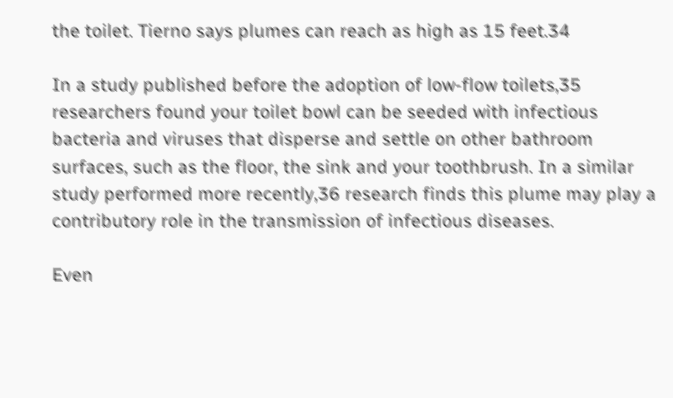the toilet. Tierno says plumes can reach as high as 15 feet.34

In a study published before the adoption of low-flow toilets,35 researchers found your toilet bowl can be seeded with infectious bacteria and viruses that disperse and settle on other bathroom surfaces, such as the floor, the sink and your toothbrush. In a similar study performed more recently,36 research finds this plume may play a contributory role in the transmission of infectious diseases.

Even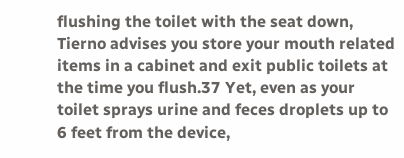flushing the toilet with the seat down, Tierno advises you store your mouth related items in a cabinet and exit public toilets at the time you flush.37 Yet, even as your toilet sprays urine and feces droplets up to 6 feet from the device,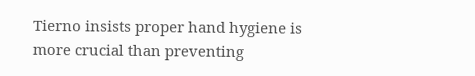Tierno insists proper hand hygiene is more crucial than preventing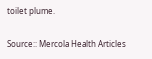toilet plume.

Source:: Mercola Health Articles